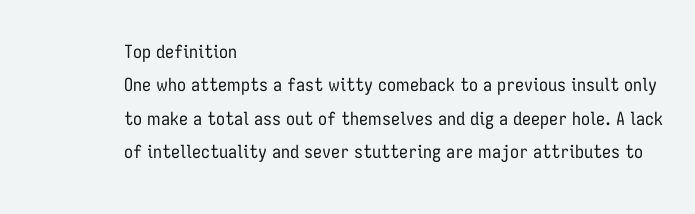Top definition
One who attempts a fast witty comeback to a previous insult only to make a total ass out of themselves and dig a deeper hole. A lack of intellectuality and sever stuttering are major attributes to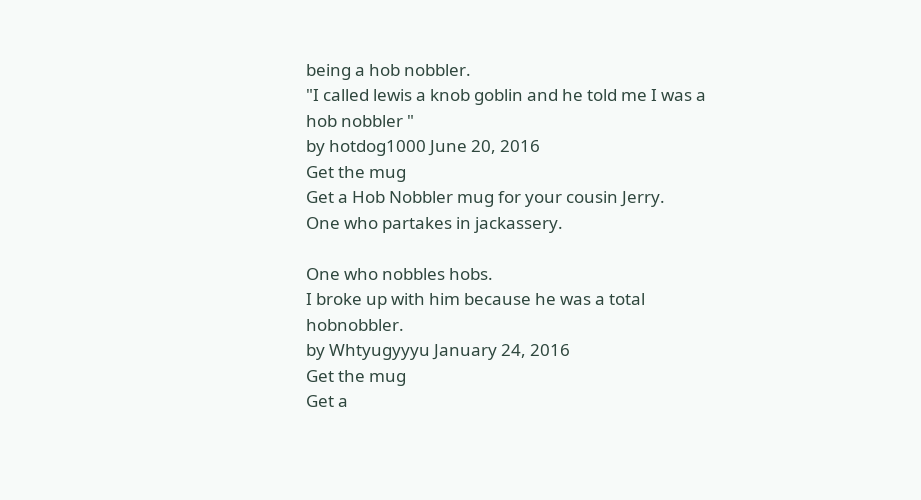being a hob nobbler.
"I called lewis a knob goblin and he told me I was a hob nobbler "
by hotdog1000 June 20, 2016
Get the mug
Get a Hob Nobbler mug for your cousin Jerry.
One who partakes in jackassery.

One who nobbles hobs.
I broke up with him because he was a total hobnobbler.
by Whtyugyyyu January 24, 2016
Get the mug
Get a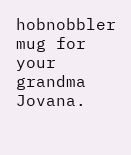hobnobbler mug for your grandma Jovana.